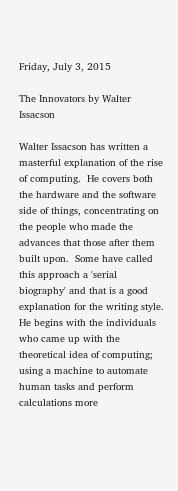Friday, July 3, 2015

The Innovators by Walter Issacson

Walter Issacson has written a masterful explanation of the rise of computing.  He covers both the hardware and the software side of things, concentrating on the people who made the advances that those after them built upon.  Some have called this approach a 'serial biography' and that is a good explanation for the writing style.  He begins with the individuals who came up with the theoretical idea of computing; using a machine to automate human tasks and perform calculations more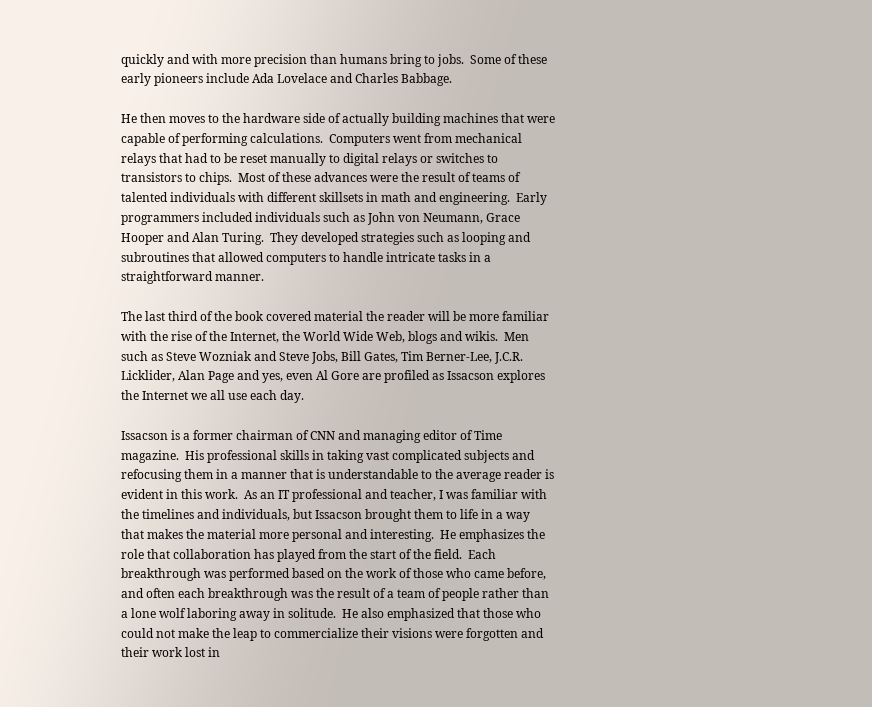quickly and with more precision than humans bring to jobs.  Some of these early pioneers include Ada Lovelace and Charles Babbage.

He then moves to the hardware side of actually building machines that were capable of performing calculations.  Computers went from mechanical relays that had to be reset manually to digital relays or switches to transistors to chips.  Most of these advances were the result of teams of talented individuals with different skillsets in math and engineering.  Early programmers included individuals such as John von Neumann, Grace Hooper and Alan Turing.  They developed strategies such as looping and subroutines that allowed computers to handle intricate tasks in a straightforward manner.

The last third of the book covered material the reader will be more familiar with the rise of the Internet, the World Wide Web, blogs and wikis.  Men such as Steve Wozniak and Steve Jobs, Bill Gates, Tim Berner-Lee, J.C.R. Licklider, Alan Page and yes, even Al Gore are profiled as Issacson explores the Internet we all use each day.

Issacson is a former chairman of CNN and managing editor of Time magazine.  His professional skills in taking vast complicated subjects and refocusing them in a manner that is understandable to the average reader is evident in this work.  As an IT professional and teacher, I was familiar with the timelines and individuals, but Issacson brought them to life in a way that makes the material more personal and interesting.  He emphasizes the role that collaboration has played from the start of the field.  Each breakthrough was performed based on the work of those who came before, and often each breakthrough was the result of a team of people rather than a lone wolf laboring away in solitude.  He also emphasized that those who could not make the leap to commercialize their visions were forgotten and their work lost in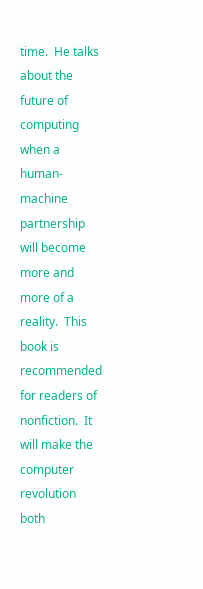time.  He talks about the future of computing when a human-machine partnership will become more and more of a reality.  This book is recommended for readers of nonfiction.  It will make the computer revolution both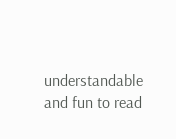understandable and fun to read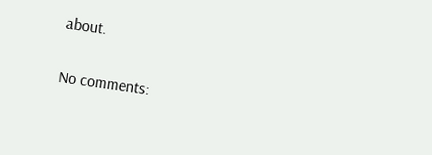about.

No comments: